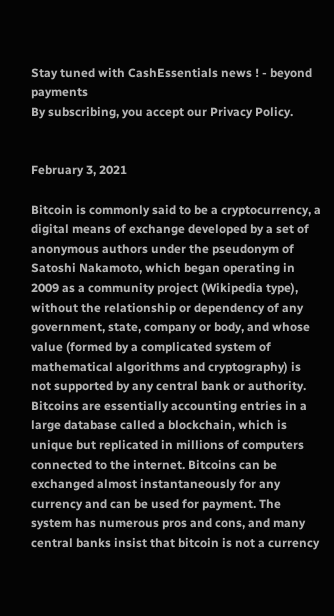Stay tuned with CashEssentials news ! - beyond payments
By subscribing, you accept our Privacy Policy.


February 3, 2021

Bitcoin is commonly said to be a cryptocurrency, a digital means of exchange developed by a set of anonymous authors under the pseudonym of Satoshi Nakamoto, which began operating in 2009 as a community project (Wikipedia type), without the relationship or dependency of any government, state, company or body, and whose value (formed by a complicated system of mathematical algorithms and cryptography) is not supported by any central bank or authority. Bitcoins are essentially accounting entries in a large database called a blockchain, which is unique but replicated in millions of computers connected to the internet. Bitcoins can be exchanged almost instantaneously for any currency and can be used for payment. The system has numerous pros and cons, and many central banks insist that bitcoin is not a currency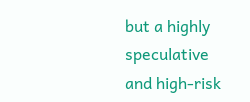but a highly speculative and high-risk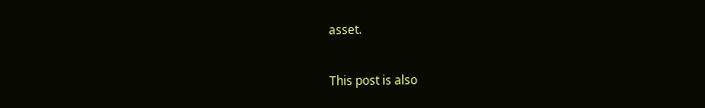asset.

This post is also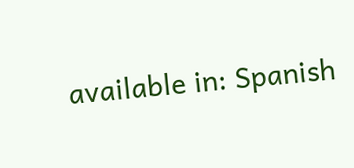available in: Spanish